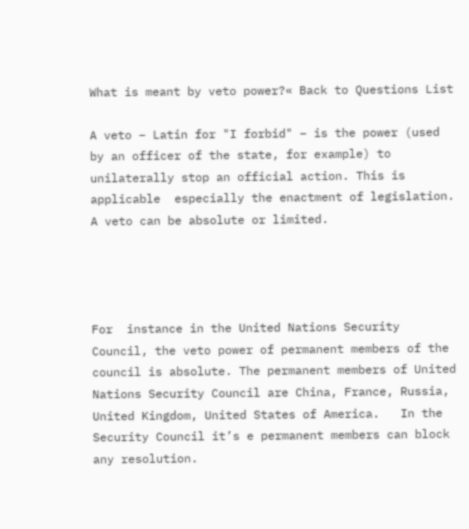What is meant by veto power?« Back to Questions List

A veto – Latin for "I forbid" – is the power (used by an officer of the state, for example) to unilaterally stop an official action. This is applicable  especially the enactment of legislation. A veto can be absolute or limited.




For  instance in the United Nations Security Council, the veto power of permanent members of the council is absolute. The permanent members of United Nations Security Council are China, France, Russia, United Kingdom, United States of America.   In the Security Council it’s e permanent members can block any resolution.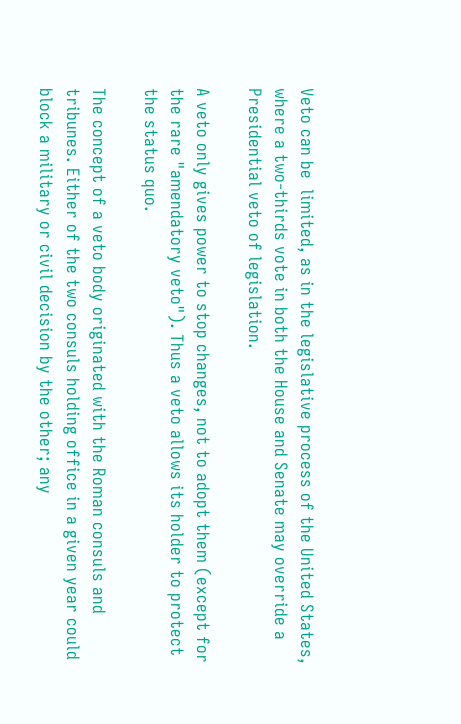Veto can be  limited, as in the legislative process of the United States, where a two-thirds vote in both the House and Senate may override a Presidential veto of legislation.

A veto only gives power to stop changes, not to adopt them (except for the rare "amendatory veto"). Thus a veto allows its holder to protect the status quo.

The concept of a veto body originated with the Roman consuls and  tribunes. Either of the two consuls holding office in a given year could block a military or civil decision by the other; any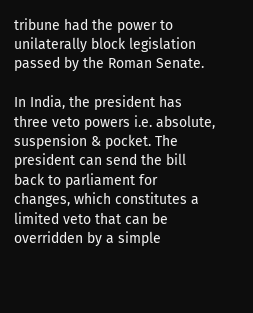tribune had the power to unilaterally block legislation passed by the Roman Senate.

In India, the president has three veto powers i.e. absolute, suspension & pocket. The president can send the bill back to parliament for changes, which constitutes a limited veto that can be overridden by a simple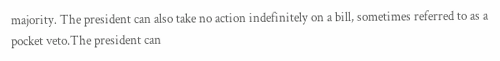majority. The president can also take no action indefinitely on a bill, sometimes referred to as a pocket veto.The president can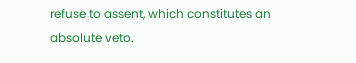refuse to assent, which constitutes an absolute veto.